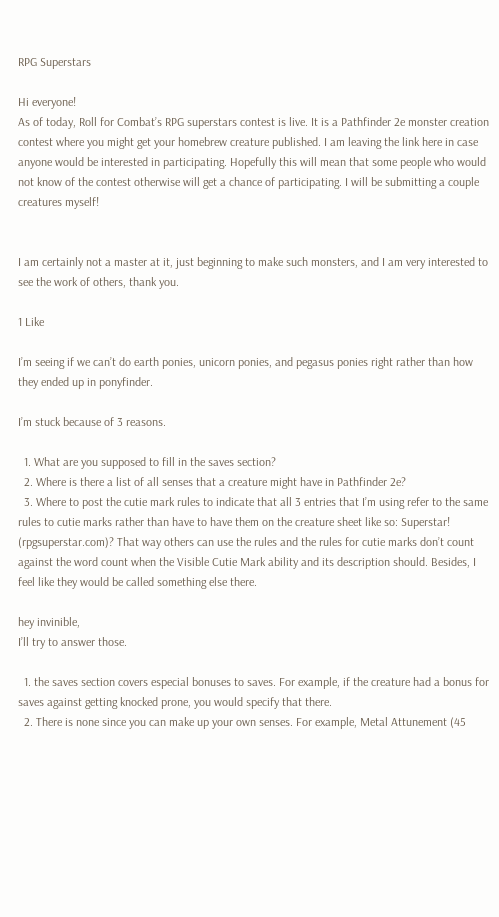RPG Superstars

Hi everyone!
As of today, Roll for Combat’s RPG superstars contest is live. It is a Pathfinder 2e monster creation contest where you might get your homebrew creature published. I am leaving the link here in case anyone would be interested in participating. Hopefully this will mean that some people who would not know of the contest otherwise will get a chance of participating. I will be submitting a couple creatures myself!


I am certainly not a master at it, just beginning to make such monsters, and I am very interested to see the work of others, thank you.

1 Like

I’m seeing if we can’t do earth ponies, unicorn ponies, and pegasus ponies right rather than how they ended up in ponyfinder.

I’m stuck because of 3 reasons.

  1. What are you supposed to fill in the saves section?
  2. Where is there a list of all senses that a creature might have in Pathfinder 2e?
  3. Where to post the cutie mark rules to indicate that all 3 entries that I’m using refer to the same rules to cutie marks rather than have to have them on the creature sheet like so: Superstar! (rpgsuperstar.com)? That way others can use the rules and the rules for cutie marks don’t count against the word count when the Visible Cutie Mark ability and its description should. Besides, I feel like they would be called something else there.

hey invinible,
I’ll try to answer those.

  1. the saves section covers especial bonuses to saves. For example, if the creature had a bonus for saves against getting knocked prone, you would specify that there.
  2. There is none since you can make up your own senses. For example, Metal Attunement (45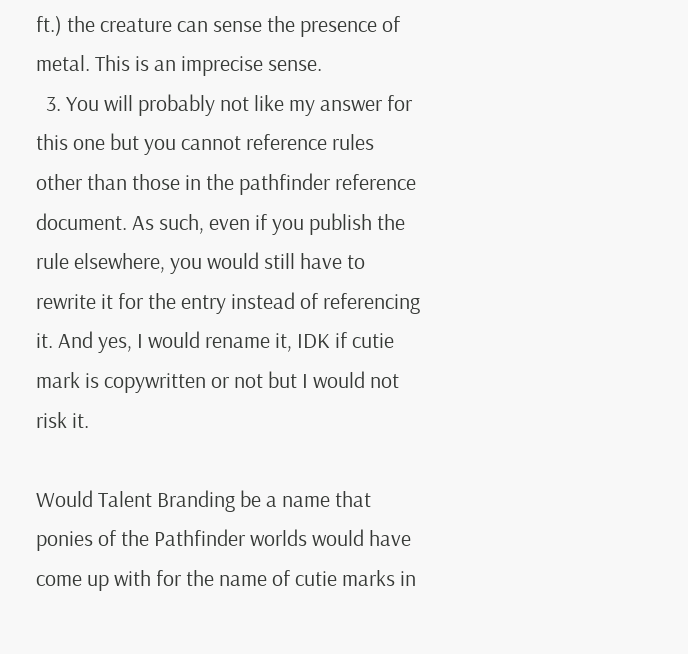ft.) the creature can sense the presence of metal. This is an imprecise sense.
  3. You will probably not like my answer for this one but you cannot reference rules other than those in the pathfinder reference document. As such, even if you publish the rule elsewhere, you would still have to rewrite it for the entry instead of referencing it. And yes, I would rename it, IDK if cutie mark is copywritten or not but I would not risk it.

Would Talent Branding be a name that ponies of the Pathfinder worlds would have come up with for the name of cutie marks in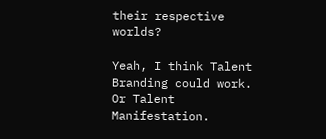their respective worlds?

Yeah, I think Talent Branding could work. Or Talent Manifestation.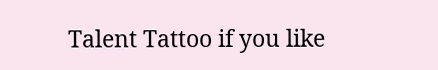Talent Tattoo if you like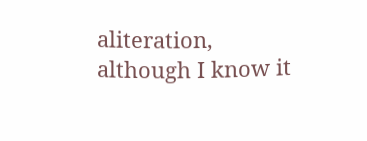aliteration, although I know it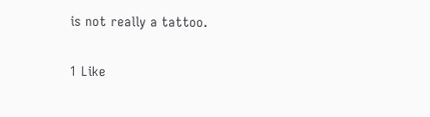is not really a tattoo.

1 Like